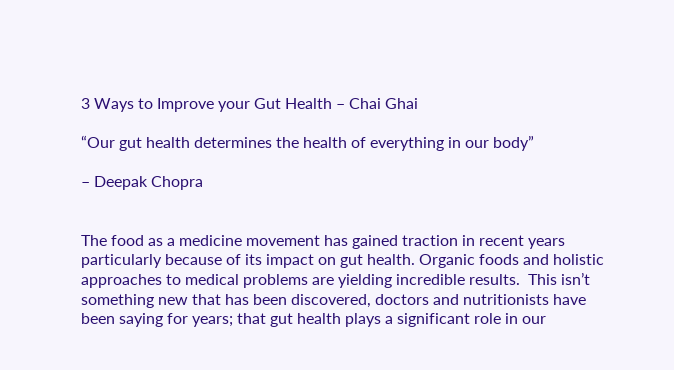3 Ways to Improve your Gut Health – Chai Ghai

“Our gut health determines the health of everything in our body”

– Deepak Chopra


The food as a medicine movement has gained traction in recent years particularly because of its impact on gut health. Organic foods and holistic approaches to medical problems are yielding incredible results.  This isn’t something new that has been discovered, doctors and nutritionists have been saying for years; that gut health plays a significant role in our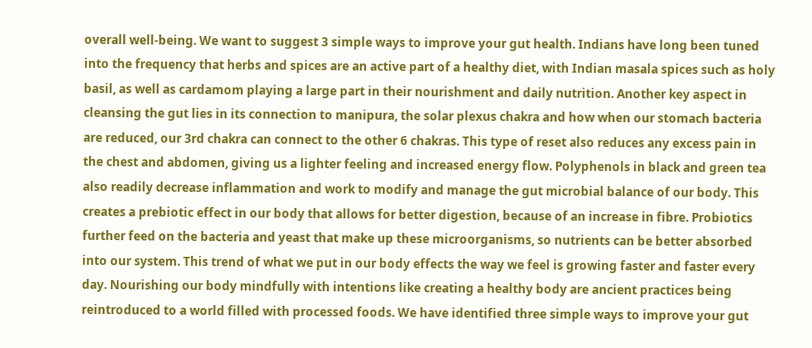overall well-being. We want to suggest 3 simple ways to improve your gut health. Indians have long been tuned into the frequency that herbs and spices are an active part of a healthy diet, with Indian masala spices such as holy basil, as well as cardamom playing a large part in their nourishment and daily nutrition. Another key aspect in cleansing the gut lies in its connection to manipura, the solar plexus chakra and how when our stomach bacteria are reduced, our 3rd chakra can connect to the other 6 chakras. This type of reset also reduces any excess pain in the chest and abdomen, giving us a lighter feeling and increased energy flow. Polyphenols in black and green tea also readily decrease inflammation and work to modify and manage the gut microbial balance of our body. This creates a prebiotic effect in our body that allows for better digestion, because of an increase in fibre. Probiotics further feed on the bacteria and yeast that make up these microorganisms, so nutrients can be better absorbed into our system. This trend of what we put in our body effects the way we feel is growing faster and faster every day. Nourishing our body mindfully with intentions like creating a healthy body are ancient practices being reintroduced to a world filled with processed foods. We have identified three simple ways to improve your gut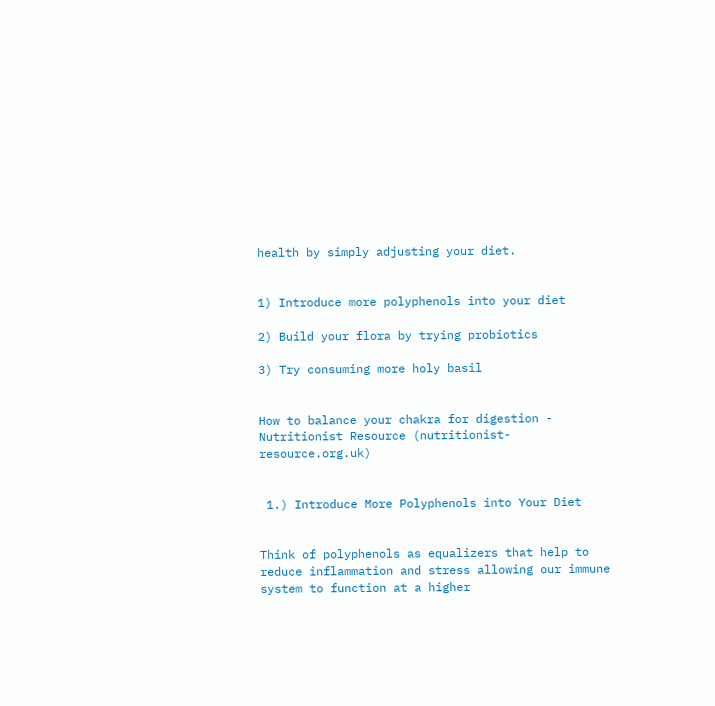health by simply adjusting your diet.


1) Introduce more polyphenols into your diet

2) Build your flora by trying probiotics

3) Try consuming more holy basil


How to balance your chakra for digestion - Nutritionist Resource (nutritionist-resource.org.uk)


 1.) Introduce More Polyphenols into Your Diet


Think of polyphenols as equalizers that help to reduce inflammation and stress allowing our immune system to function at a higher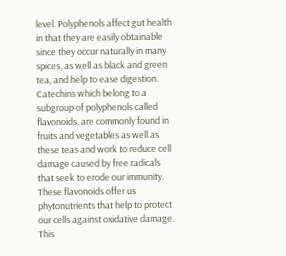level. Polyphenols affect gut health in that they are easily obtainable since they occur naturally in many spices, as well as black and green tea, and help to ease digestion. Catechins which belong to a subgroup of polyphenols called flavonoids, are commonly found in fruits and vegetables as well as these teas and work to reduce cell damage caused by free radicals that seek to erode our immunity. These flavonoids offer us phytonutrients that help to protect our cells against oxidative damage. This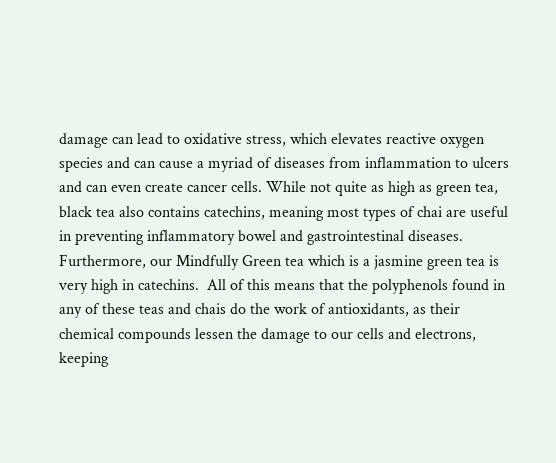damage can lead to oxidative stress, which elevates reactive oxygen species and can cause a myriad of diseases from inflammation to ulcers and can even create cancer cells. While not quite as high as green tea, black tea also contains catechins, meaning most types of chai are useful in preventing inflammatory bowel and gastrointestinal diseases. Furthermore, our Mindfully Green tea which is a jasmine green tea is very high in catechins.  All of this means that the polyphenols found in any of these teas and chais do the work of antioxidants, as their chemical compounds lessen the damage to our cells and electrons, keeping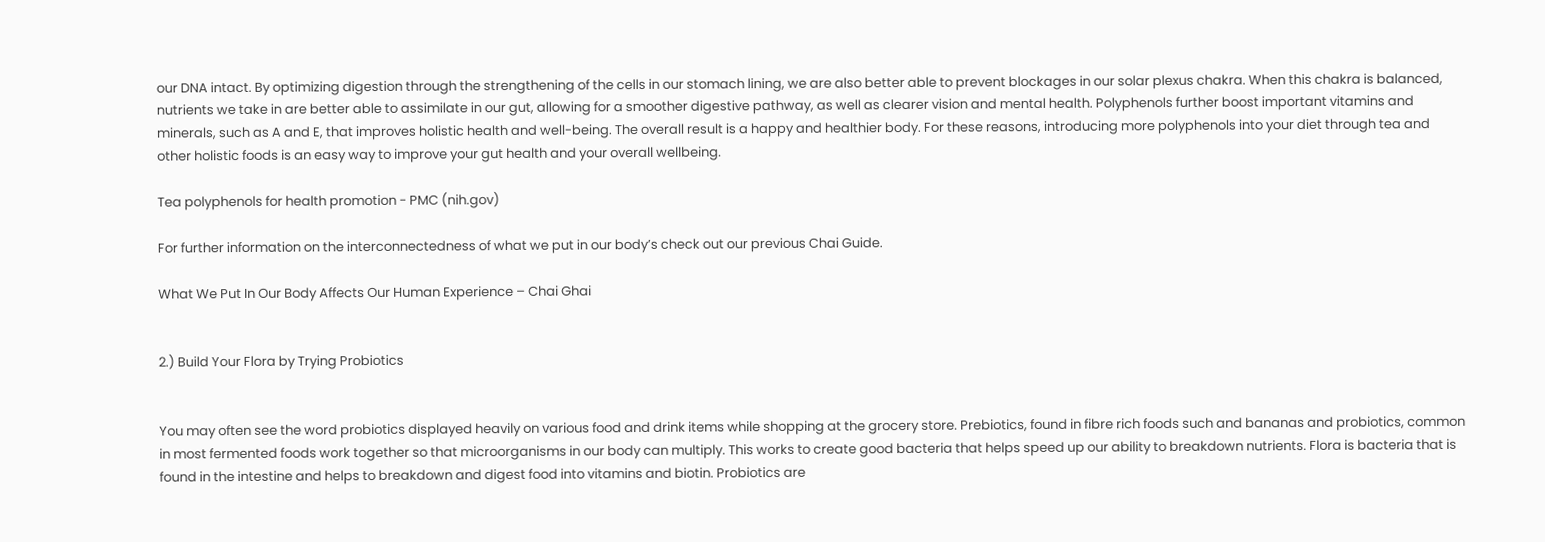our DNA intact. By optimizing digestion through the strengthening of the cells in our stomach lining, we are also better able to prevent blockages in our solar plexus chakra. When this chakra is balanced, nutrients we take in are better able to assimilate in our gut, allowing for a smoother digestive pathway, as well as clearer vision and mental health. Polyphenols further boost important vitamins and minerals, such as A and E, that improves holistic health and well-being. The overall result is a happy and healthier body. For these reasons, introducing more polyphenols into your diet through tea and other holistic foods is an easy way to improve your gut health and your overall wellbeing.

Tea polyphenols for health promotion - PMC (nih.gov)

For further information on the interconnectedness of what we put in our body’s check out our previous Chai Guide.

What We Put In Our Body Affects Our Human Experience – Chai Ghai


2.) Build Your Flora by Trying Probiotics


You may often see the word probiotics displayed heavily on various food and drink items while shopping at the grocery store. Prebiotics, found in fibre rich foods such and bananas and probiotics, common in most fermented foods work together so that microorganisms in our body can multiply. This works to create good bacteria that helps speed up our ability to breakdown nutrients. Flora is bacteria that is found in the intestine and helps to breakdown and digest food into vitamins and biotin. Probiotics are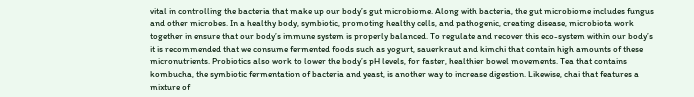vital in controlling the bacteria that make up our body’s gut microbiome. Along with bacteria, the gut microbiome includes fungus and other microbes. In a healthy body, symbiotic, promoting healthy cells, and pathogenic, creating disease, microbiota work together in ensure that our body’s immune system is properly balanced. To regulate and recover this eco-system within our body’s it is recommended that we consume fermented foods such as yogurt, sauerkraut and kimchi that contain high amounts of these micronutrients. Probiotics also work to lower the body’s pH levels, for faster, healthier bowel movements. Tea that contains kombucha, the symbiotic fermentation of bacteria and yeast, is another way to increase digestion. Likewise, chai that features a mixture of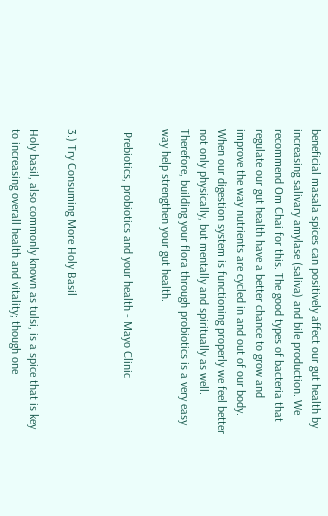beneficial masala spices can positively affect our gut health by increasing salivary amylase (saliva) and bile production. We recommend Om Chai for this. The good types of bacteria that regulate our gut health have a better chance to grow and improve the way nutrients are cycled in and out of our body. When our digestion system is functioning properly we feel better not only physically, but mentally and spiritually as well. Therefore, building your flora through probiotics is a very easy way help strengthen your gut health.

 Prebiotics, probiotics and your health - Mayo Clinic


3.) Try Consuming More Holy Basil

Holy basil, also commonly known as tulsi, is a spice that is key to increasing overall health and vitality; though one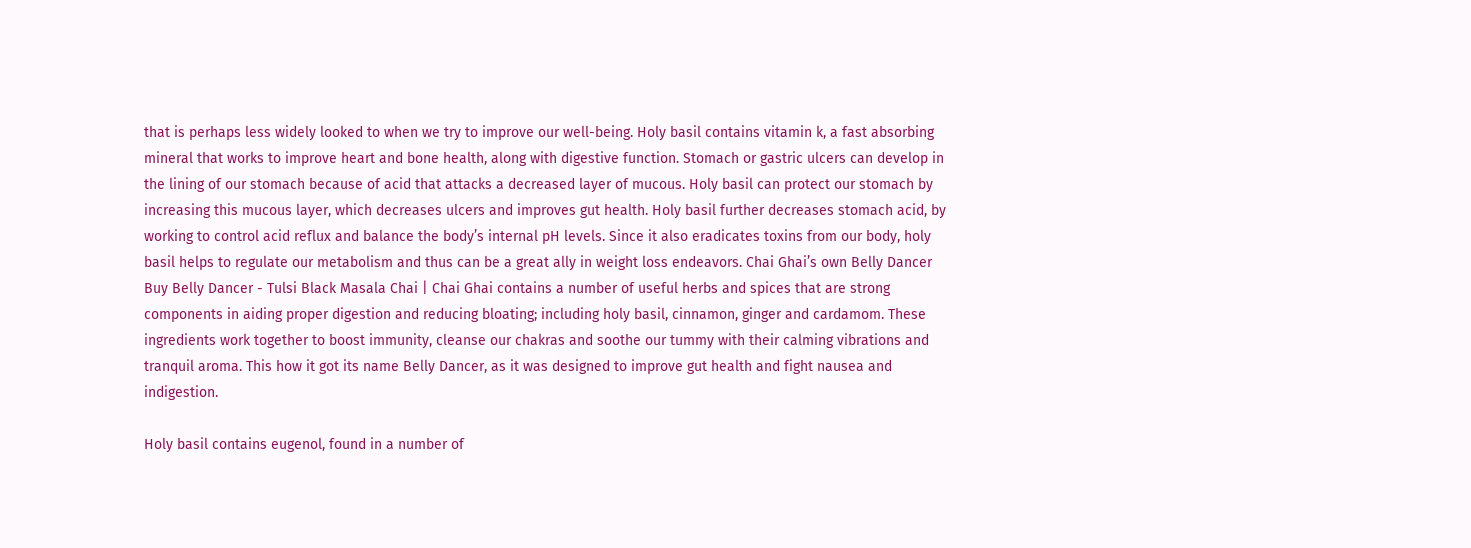that is perhaps less widely looked to when we try to improve our well-being. Holy basil contains vitamin k, a fast absorbing mineral that works to improve heart and bone health, along with digestive function. Stomach or gastric ulcers can develop in the lining of our stomach because of acid that attacks a decreased layer of mucous. Holy basil can protect our stomach by increasing this mucous layer, which decreases ulcers and improves gut health. Holy basil further decreases stomach acid, by working to control acid reflux and balance the body’s internal pH levels. Since it also eradicates toxins from our body, holy basil helps to regulate our metabolism and thus can be a great ally in weight loss endeavors. Chai Ghai’s own Belly Dancer Buy Belly Dancer - Tulsi Black Masala Chai | Chai Ghai contains a number of useful herbs and spices that are strong components in aiding proper digestion and reducing bloating; including holy basil, cinnamon, ginger and cardamom. These ingredients work together to boost immunity, cleanse our chakras and soothe our tummy with their calming vibrations and tranquil aroma. This how it got its name Belly Dancer, as it was designed to improve gut health and fight nausea and indigestion.

Holy basil contains eugenol, found in a number of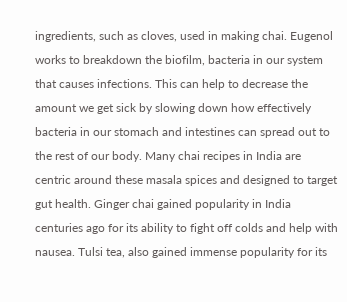ingredients, such as cloves, used in making chai. Eugenol works to breakdown the biofilm, bacteria in our system that causes infections. This can help to decrease the amount we get sick by slowing down how effectively bacteria in our stomach and intestines can spread out to the rest of our body. Many chai recipes in India are centric around these masala spices and designed to target gut health. Ginger chai gained popularity in India centuries ago for its ability to fight off colds and help with nausea. Tulsi tea, also gained immense popularity for its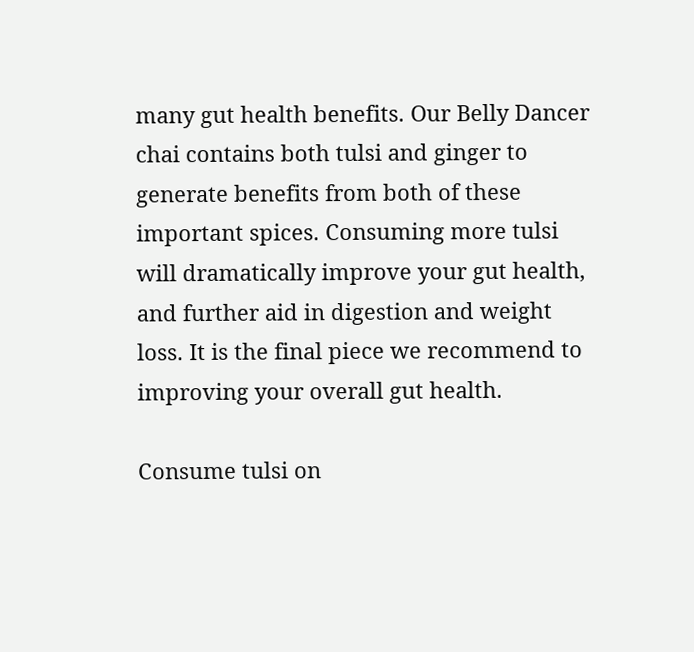many gut health benefits. Our Belly Dancer chai contains both tulsi and ginger to generate benefits from both of these important spices. Consuming more tulsi will dramatically improve your gut health, and further aid in digestion and weight loss. It is the final piece we recommend to improving your overall gut health.

Consume tulsi on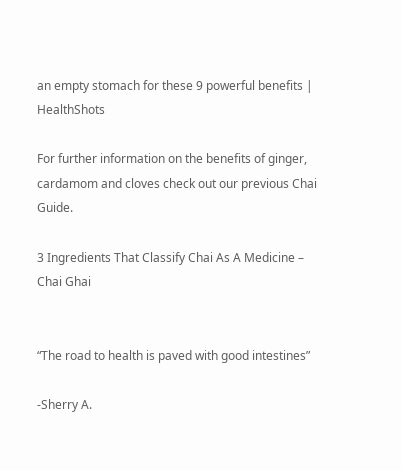an empty stomach for these 9 powerful benefits | HealthShots

For further information on the benefits of ginger, cardamom and cloves check out our previous Chai Guide.

3 Ingredients That Classify Chai As A Medicine – Chai Ghai


“The road to health is paved with good intestines”

-Sherry A.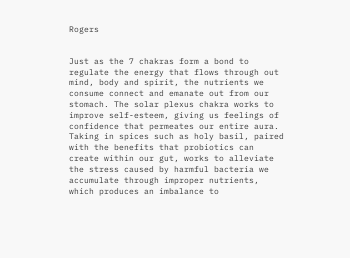Rogers


Just as the 7 chakras form a bond to regulate the energy that flows through out mind, body and spirit, the nutrients we consume connect and emanate out from our stomach. The solar plexus chakra works to improve self-esteem, giving us feelings of confidence that permeates our entire aura. Taking in spices such as holy basil, paired with the benefits that probiotics can create within our gut, works to alleviate the stress caused by harmful bacteria we accumulate through improper nutrients, which produces an imbalance to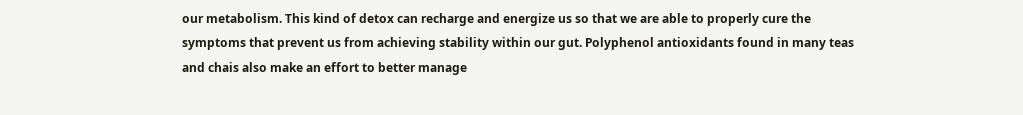our metabolism. This kind of detox can recharge and energize us so that we are able to properly cure the symptoms that prevent us from achieving stability within our gut. Polyphenol antioxidants found in many teas and chais also make an effort to better manage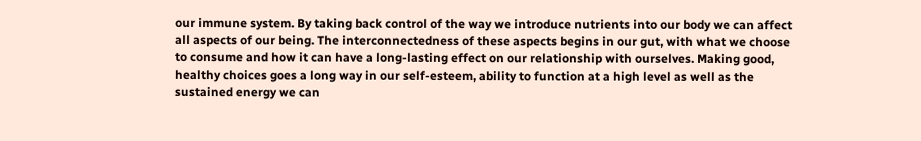our immune system. By taking back control of the way we introduce nutrients into our body we can affect all aspects of our being. The interconnectedness of these aspects begins in our gut, with what we choose to consume and how it can have a long-lasting effect on our relationship with ourselves. Making good, healthy choices goes a long way in our self-esteem, ability to function at a high level as well as the sustained energy we can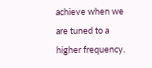achieve when we are tuned to a higher frequency.